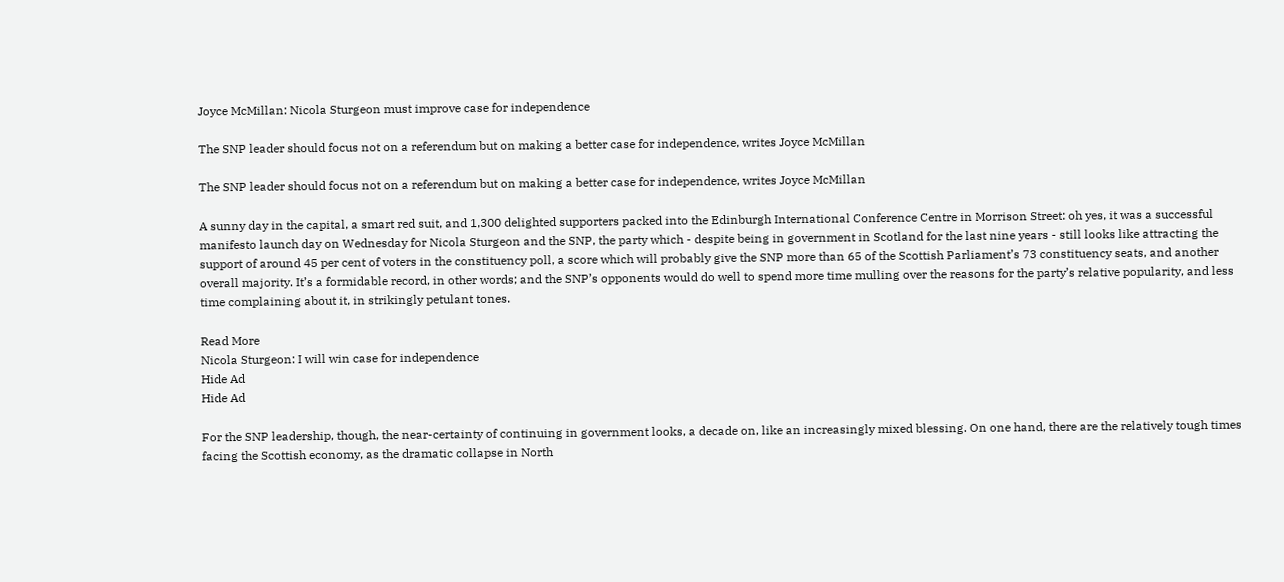Joyce McMillan: Nicola Sturgeon must improve case for independence

The SNP leader should focus not on a referendum but on making a better case for independence, writes Joyce McMillan

The SNP leader should focus not on a referendum but on making a better case for independence, writes Joyce McMillan

A sunny day in the capital, a smart red suit, and 1,300 delighted supporters packed into the Edinburgh International Conference Centre in Morrison Street: oh yes, it was a successful manifesto launch day on Wednesday for Nicola Sturgeon and the SNP, the party which - despite being in government in Scotland for the last nine years - still looks like attracting the support of around 45 per cent of voters in the constituency poll, a score which will probably give the SNP more than 65 of the Scottish Parliament’s 73 constituency seats, and another overall majority. It’s a formidable record, in other words; and the SNP’s opponents would do well to spend more time mulling over the reasons for the party’s relative popularity, and less time complaining about it, in strikingly petulant tones.

Read More
Nicola Sturgeon: I will win case for independence
Hide Ad
Hide Ad

For the SNP leadership, though, the near-certainty of continuing in government looks, a decade on, like an increasingly mixed blessing. On one hand, there are the relatively tough times facing the Scottish economy, as the dramatic collapse in North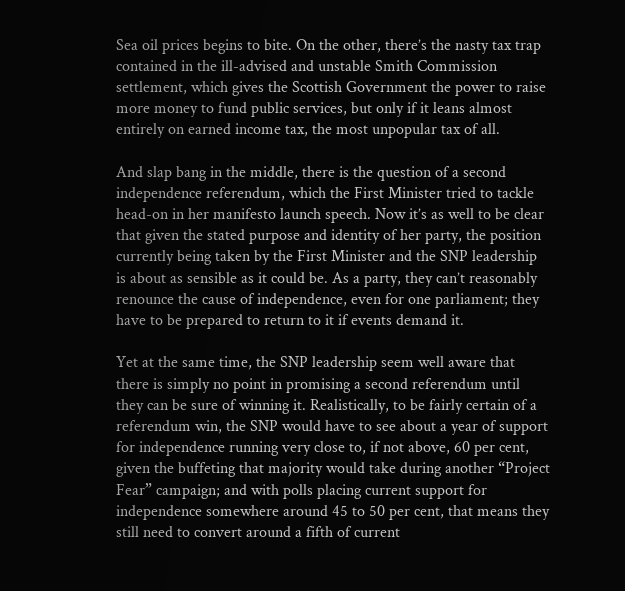Sea oil prices begins to bite. On the other, there’s the nasty tax trap contained in the ill-advised and unstable Smith Commission settlement, which gives the Scottish Government the power to raise more money to fund public services, but only if it leans almost entirely on earned income tax, the most unpopular tax of all.

And slap bang in the middle, there is the question of a second independence referendum, which the First Minister tried to tackle head-on in her manifesto launch speech. Now it’s as well to be clear that given the stated purpose and identity of her party, the position currently being taken by the First Minister and the SNP leadership is about as sensible as it could be. As a party, they can’t reasonably renounce the cause of independence, even for one parliament; they have to be prepared to return to it if events demand it.

Yet at the same time, the SNP leadership seem well aware that there is simply no point in promising a second referendum until they can be sure of winning it. Realistically, to be fairly certain of a referendum win, the SNP would have to see about a year of support for independence running very close to, if not above, 60 per cent, given the buffeting that majority would take during another “Project Fear” campaign; and with polls placing current support for independence somewhere around 45 to 50 per cent, that means they still need to convert around a fifth of current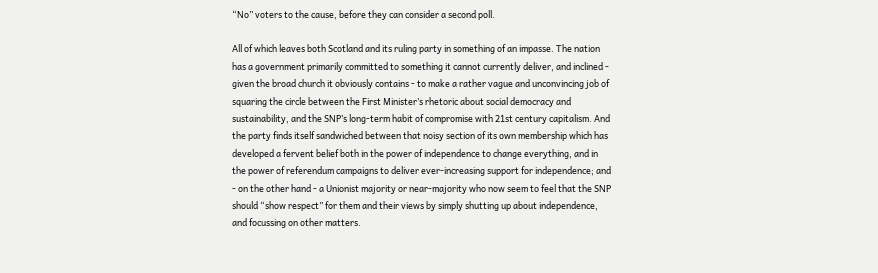“No” voters to the cause, before they can consider a second poll.

All of which leaves both Scotland and its ruling party in something of an impasse. The nation has a government primarily committed to something it cannot currently deliver, and inclined - given the broad church it obviously contains - to make a rather vague and unconvincing job of squaring the circle between the First Minister’s rhetoric about social democracy and sustainability, and the SNP’s long-term habit of compromise with 21st century capitalism. And the party finds itself sandwiched between that noisy section of its own membership which has developed a fervent belief both in the power of independence to change everything, and in the power of referendum campaigns to deliver ever-increasing support for independence; and - on the other hand - a Unionist majority or near-majority who now seem to feel that the SNP should “show respect” for them and their views by simply shutting up about independence, and focussing on other matters.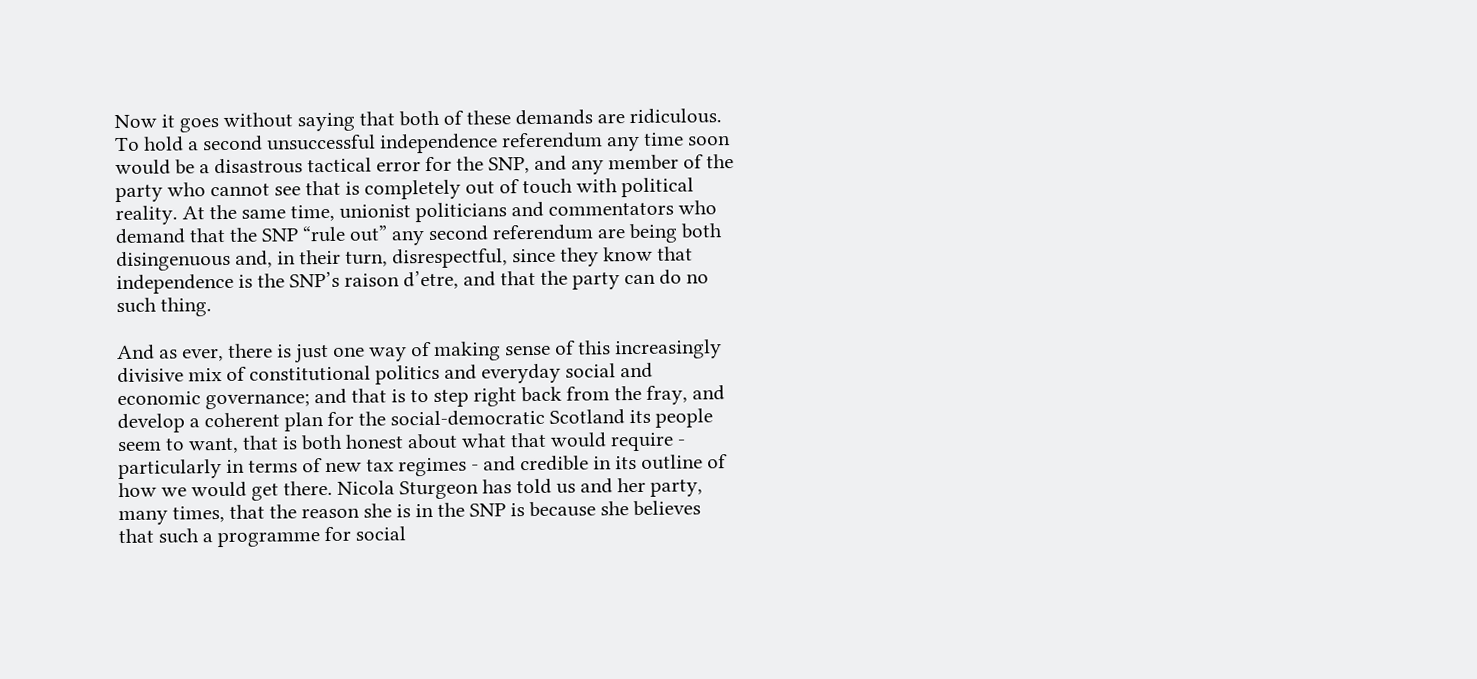Now it goes without saying that both of these demands are ridiculous. To hold a second unsuccessful independence referendum any time soon would be a disastrous tactical error for the SNP, and any member of the party who cannot see that is completely out of touch with political reality. At the same time, unionist politicians and commentators who demand that the SNP “rule out” any second referendum are being both disingenuous and, in their turn, disrespectful, since they know that independence is the SNP’s raison d’etre, and that the party can do no such thing.

And as ever, there is just one way of making sense of this increasingly divisive mix of constitutional politics and everyday social and economic governance; and that is to step right back from the fray, and develop a coherent plan for the social-democratic Scotland its people seem to want, that is both honest about what that would require - particularly in terms of new tax regimes - and credible in its outline of how we would get there. Nicola Sturgeon has told us and her party, many times, that the reason she is in the SNP is because she believes that such a programme for social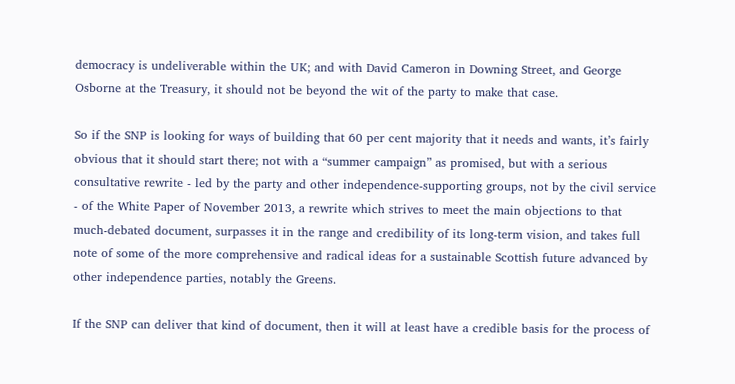democracy is undeliverable within the UK; and with David Cameron in Downing Street, and George Osborne at the Treasury, it should not be beyond the wit of the party to make that case.

So if the SNP is looking for ways of building that 60 per cent majority that it needs and wants, it’s fairly obvious that it should start there; not with a “summer campaign” as promised, but with a serious consultative rewrite - led by the party and other independence-supporting groups, not by the civil service - of the White Paper of November 2013, a rewrite which strives to meet the main objections to that much-debated document, surpasses it in the range and credibility of its long-term vision, and takes full note of some of the more comprehensive and radical ideas for a sustainable Scottish future advanced by other independence parties, notably the Greens.

If the SNP can deliver that kind of document, then it will at least have a credible basis for the process of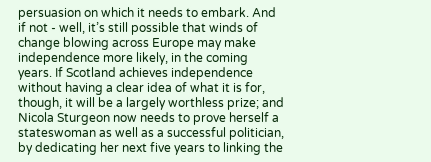persuasion on which it needs to embark. And if not - well, it’s still possible that winds of change blowing across Europe may make independence more likely, in the coming years. If Scotland achieves independence without having a clear idea of what it is for, though, it will be a largely worthless prize; and Nicola Sturgeon now needs to prove herself a stateswoman as well as a successful politician, by dedicating her next five years to linking the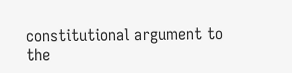constitutional argument to the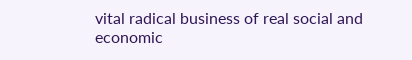vital radical business of real social and economic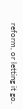reform, or letting it go.